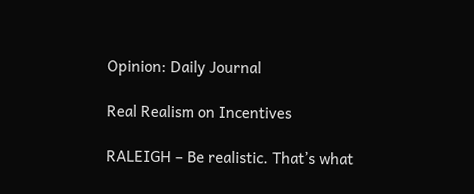Opinion: Daily Journal

Real Realism on Incentives

RALEIGH – Be realistic. That’s what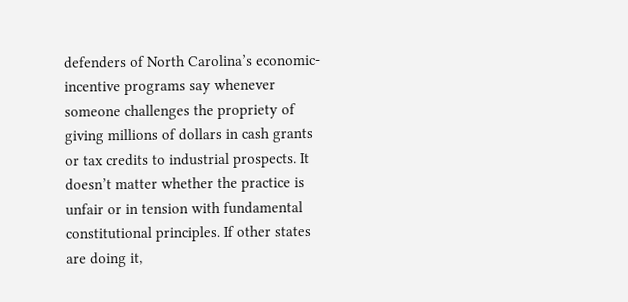defenders of North Carolina’s economic-incentive programs say whenever someone challenges the propriety of giving millions of dollars in cash grants or tax credits to industrial prospects. It doesn’t matter whether the practice is unfair or in tension with fundamental constitutional principles. If other states are doing it,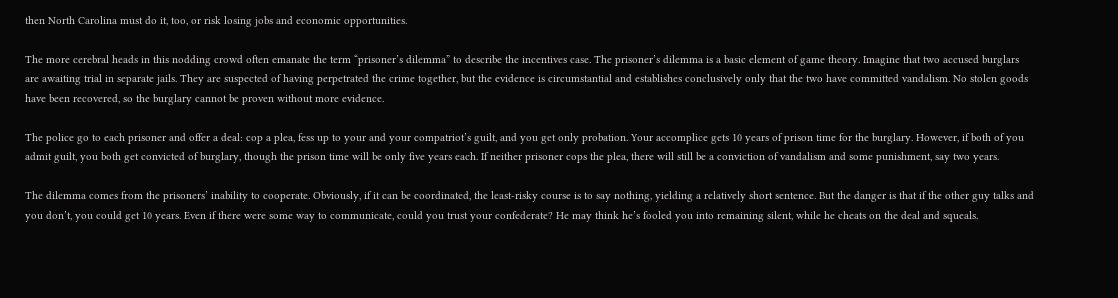then North Carolina must do it, too, or risk losing jobs and economic opportunities.

The more cerebral heads in this nodding crowd often emanate the term “prisoner’s dilemma” to describe the incentives case. The prisoner’s dilemma is a basic element of game theory. Imagine that two accused burglars are awaiting trial in separate jails. They are suspected of having perpetrated the crime together, but the evidence is circumstantial and establishes conclusively only that the two have committed vandalism. No stolen goods have been recovered, so the burglary cannot be proven without more evidence.

The police go to each prisoner and offer a deal: cop a plea, fess up to your and your compatriot’s guilt, and you get only probation. Your accomplice gets 10 years of prison time for the burglary. However, if both of you admit guilt, you both get convicted of burglary, though the prison time will be only five years each. If neither prisoner cops the plea, there will still be a conviction of vandalism and some punishment, say two years.

The dilemma comes from the prisoners’ inability to cooperate. Obviously, if it can be coordinated, the least-risky course is to say nothing, yielding a relatively short sentence. But the danger is that if the other guy talks and you don’t, you could get 10 years. Even if there were some way to communicate, could you trust your confederate? He may think he’s fooled you into remaining silent, while he cheats on the deal and squeals.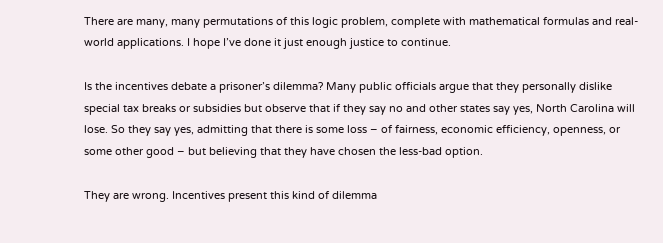There are many, many permutations of this logic problem, complete with mathematical formulas and real-world applications. I hope I’ve done it just enough justice to continue.

Is the incentives debate a prisoner’s dilemma? Many public officials argue that they personally dislike special tax breaks or subsidies but observe that if they say no and other states say yes, North Carolina will lose. So they say yes, admitting that there is some loss – of fairness, economic efficiency, openness, or some other good – but believing that they have chosen the less-bad option.

They are wrong. Incentives present this kind of dilemma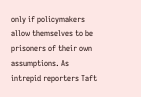only if policymakers allow themselves to be prisoners of their own assumptions. As intrepid reporters Taft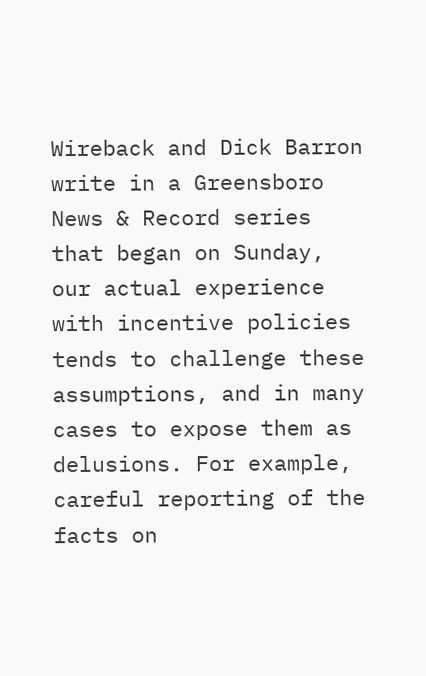Wireback and Dick Barron write in a Greensboro News & Record series that began on Sunday, our actual experience with incentive policies tends to challenge these assumptions, and in many cases to expose them as delusions. For example, careful reporting of the facts on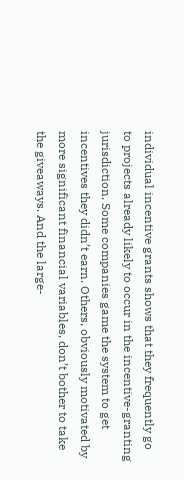individual incentive grants shows that they frequently go to projects already likely to occur in the incentive-granting jurisdiction. Some companies game the system to get incentives they didn’t earn. Others, obviously motivated by more significant financial variables, don’t bother to take the giveaways. And the large-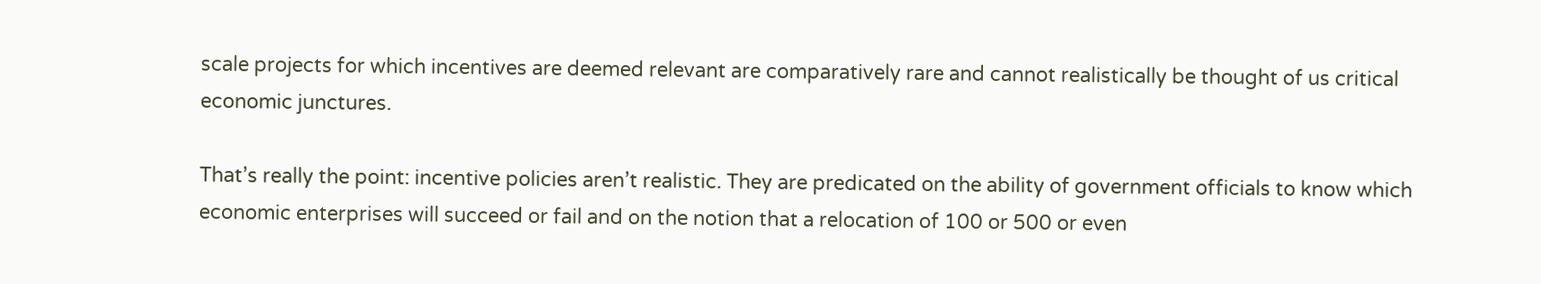scale projects for which incentives are deemed relevant are comparatively rare and cannot realistically be thought of us critical economic junctures.

That’s really the point: incentive policies aren’t realistic. They are predicated on the ability of government officials to know which economic enterprises will succeed or fail and on the notion that a relocation of 100 or 500 or even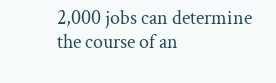2,000 jobs can determine the course of an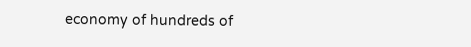economy of hundreds of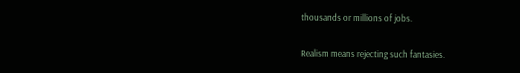thousands or millions of jobs.

Realism means rejecting such fantasies.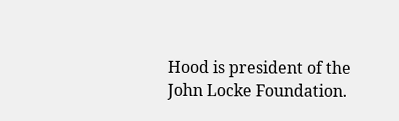Hood is president of the John Locke Foundation.